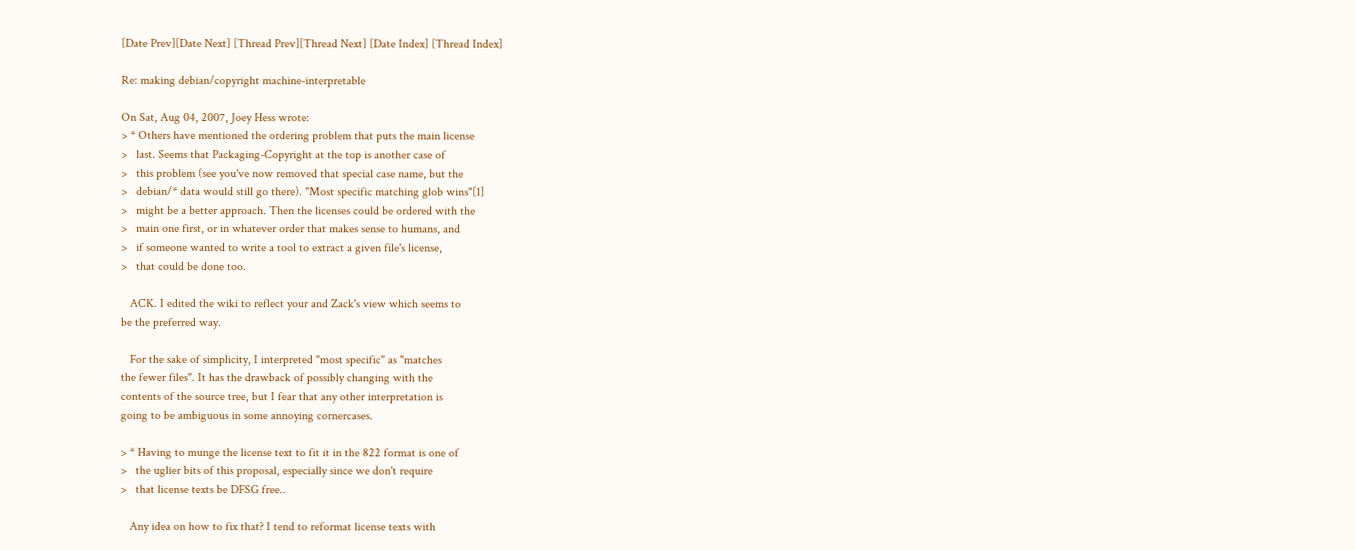[Date Prev][Date Next] [Thread Prev][Thread Next] [Date Index] [Thread Index]

Re: making debian/copyright machine-interpretable

On Sat, Aug 04, 2007, Joey Hess wrote:
> * Others have mentioned the ordering problem that puts the main license
>   last. Seems that Packaging-Copyright at the top is another case of
>   this problem (see you've now removed that special case name, but the
>   debian/* data would still go there). "Most specific matching glob wins"[1]
>   might be a better approach. Then the licenses could be ordered with the
>   main one first, or in whatever order that makes sense to humans, and
>   if someone wanted to write a tool to extract a given file's license,
>   that could be done too.

   ACK. I edited the wiki to reflect your and Zack's view which seems to
be the preferred way.

   For the sake of simplicity, I interpreted "most specific" as "matches
the fewer files". It has the drawback of possibly changing with the
contents of the source tree, but I fear that any other interpretation is
going to be ambiguous in some annoying cornercases.

> * Having to munge the license text to fit it in the 822 format is one of
>   the uglier bits of this proposal, especially since we don't require
>   that license texts be DFSG free..

   Any idea on how to fix that? I tend to reformat license texts with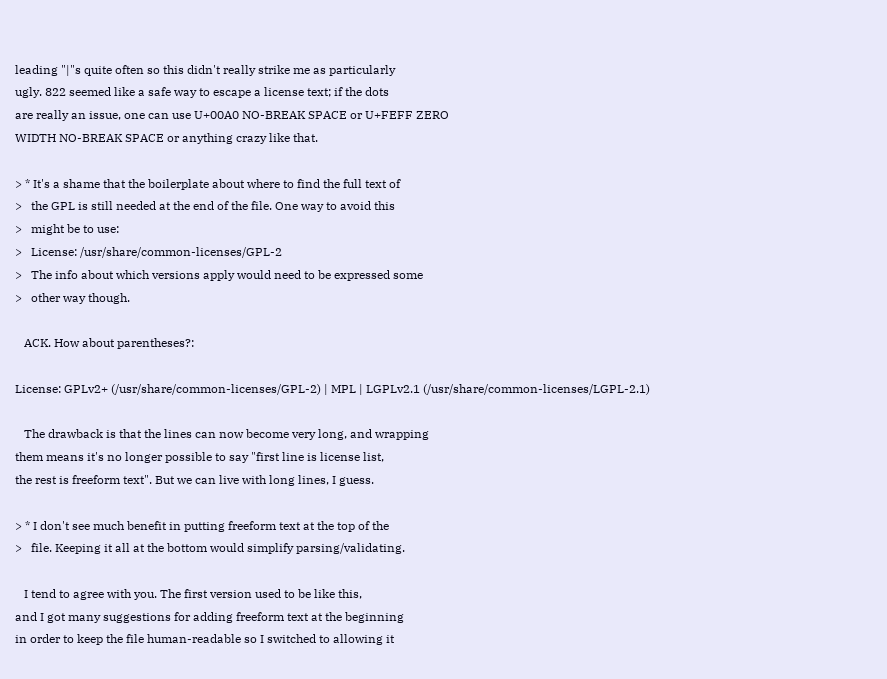leading "|"s quite often so this didn't really strike me as particularly
ugly. 822 seemed like a safe way to escape a license text; if the dots
are really an issue, one can use U+00A0 NO-BREAK SPACE or U+FEFF ZERO
WIDTH NO-BREAK SPACE or anything crazy like that.

> * It's a shame that the boilerplate about where to find the full text of
>   the GPL is still needed at the end of the file. One way to avoid this
>   might be to use:
>   License: /usr/share/common-licenses/GPL-2
>   The info about which versions apply would need to be expressed some
>   other way though.

   ACK. How about parentheses?:

License: GPLv2+ (/usr/share/common-licenses/GPL-2) | MPL | LGPLv2.1 (/usr/share/common-licenses/LGPL-2.1)

   The drawback is that the lines can now become very long, and wrapping
them means it's no longer possible to say "first line is license list,
the rest is freeform text". But we can live with long lines, I guess.

> * I don't see much benefit in putting freeform text at the top of the
>   file. Keeping it all at the bottom would simplify parsing/validating.

   I tend to agree with you. The first version used to be like this,
and I got many suggestions for adding freeform text at the beginning
in order to keep the file human-readable so I switched to allowing it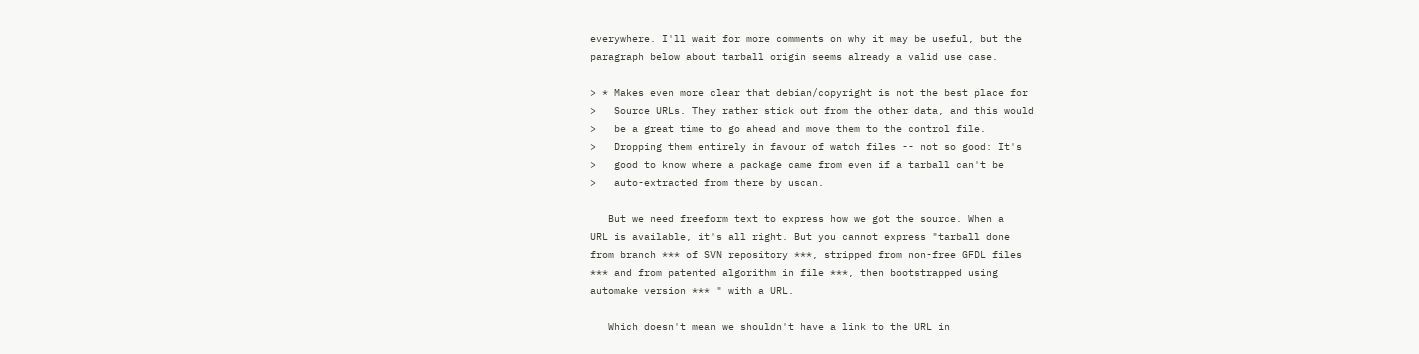everywhere. I'll wait for more comments on why it may be useful, but the
paragraph below about tarball origin seems already a valid use case.

> * Makes even more clear that debian/copyright is not the best place for
>   Source URLs. They rather stick out from the other data, and this would
>   be a great time to go ahead and move them to the control file.
>   Dropping them entirely in favour of watch files -- not so good: It's
>   good to know where a package came from even if a tarball can't be
>   auto-extracted from there by uscan.

   But we need freeform text to express how we got the source. When a
URL is available, it's all right. But you cannot express "tarball done
from branch *** of SVN repository ***, stripped from non-free GFDL files
*** and from patented algorithm in file ***, then bootstrapped using
automake version *** " with a URL.

   Which doesn't mean we shouldn't have a link to the URL in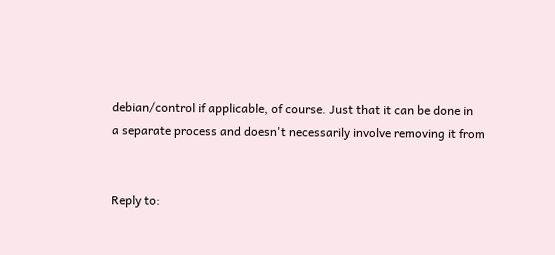debian/control if applicable, of course. Just that it can be done in
a separate process and doesn't necessarily involve removing it from


Reply to: